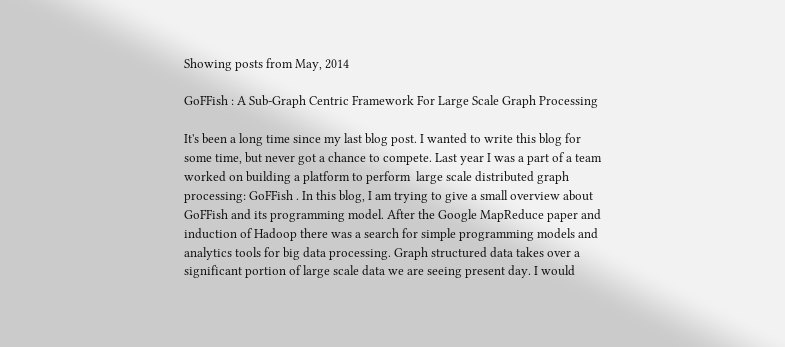Showing posts from May, 2014

GoFFish : A Sub-Graph Centric Framework For Large Scale Graph Processing

It's been a long time since my last blog post. I wanted to write this blog for some time, but never got a chance to compete. Last year I was a part of a team worked on building a platform to perform  large scale distributed graph processing: GoFFish . In this blog, I am trying to give a small overview about GoFFish and its programming model. After the Google MapReduce paper and induction of Hadoop there was a search for simple programming models and analytics tools for big data processing. Graph structured data takes over a significant portion of large scale data we are seeing present day. I would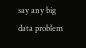say any big data problem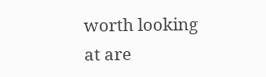worth looking at are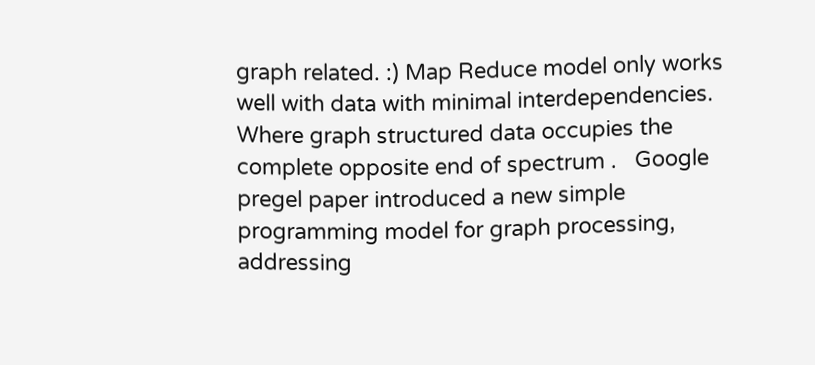graph related. :) Map Reduce model only works well with data with minimal interdependencies. Where graph structured data occupies the complete opposite end of spectrum .   Google pregel paper introduced a new simple programming model for graph processing, addressing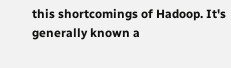this shortcomings of Hadoop. It's generally known a